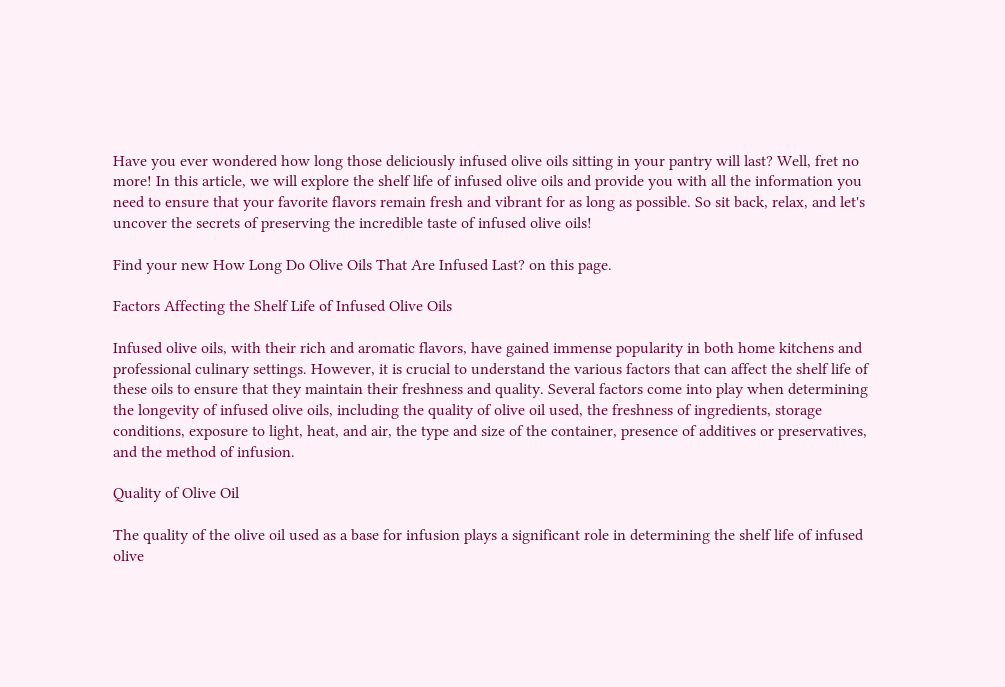Have you ever wondered how long those deliciously infused olive oils sitting in your pantry will last? Well, fret no more! In this article, we will explore the shelf life of infused olive oils and provide you with all the information you need to ensure that your favorite flavors remain fresh and vibrant for as long as possible. So sit back, relax, and let's uncover the secrets of preserving the incredible taste of infused olive oils!

Find your new How Long Do Olive Oils That Are Infused Last? on this page.

Factors Affecting the Shelf Life of Infused Olive Oils

Infused olive oils, with their rich and aromatic flavors, have gained immense popularity in both home kitchens and professional culinary settings. However, it is crucial to understand the various factors that can affect the shelf life of these oils to ensure that they maintain their freshness and quality. Several factors come into play when determining the longevity of infused olive oils, including the quality of olive oil used, the freshness of ingredients, storage conditions, exposure to light, heat, and air, the type and size of the container, presence of additives or preservatives, and the method of infusion.

Quality of Olive Oil

The quality of the olive oil used as a base for infusion plays a significant role in determining the shelf life of infused olive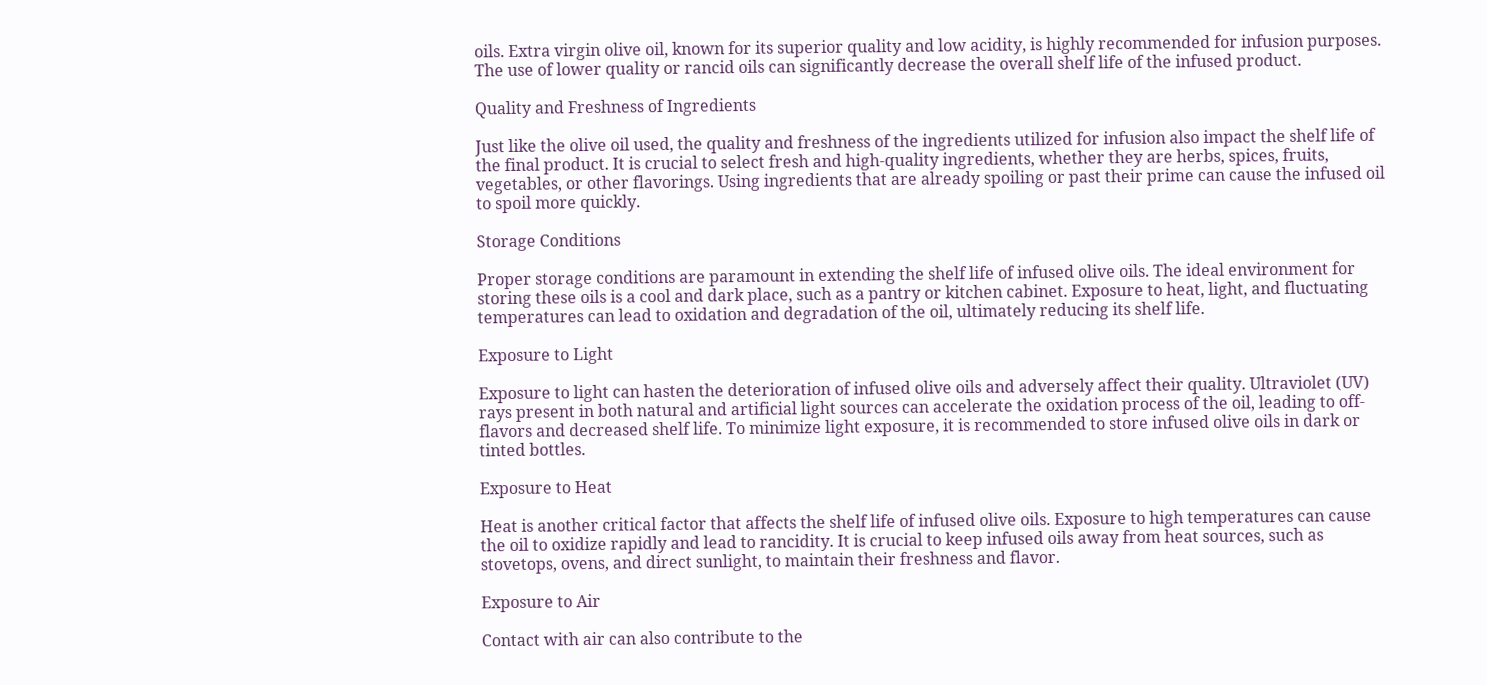oils. Extra virgin olive oil, known for its superior quality and low acidity, is highly recommended for infusion purposes. The use of lower quality or rancid oils can significantly decrease the overall shelf life of the infused product.

Quality and Freshness of Ingredients

Just like the olive oil used, the quality and freshness of the ingredients utilized for infusion also impact the shelf life of the final product. It is crucial to select fresh and high-quality ingredients, whether they are herbs, spices, fruits, vegetables, or other flavorings. Using ingredients that are already spoiling or past their prime can cause the infused oil to spoil more quickly.

Storage Conditions

Proper storage conditions are paramount in extending the shelf life of infused olive oils. The ideal environment for storing these oils is a cool and dark place, such as a pantry or kitchen cabinet. Exposure to heat, light, and fluctuating temperatures can lead to oxidation and degradation of the oil, ultimately reducing its shelf life.

Exposure to Light

Exposure to light can hasten the deterioration of infused olive oils and adversely affect their quality. Ultraviolet (UV) rays present in both natural and artificial light sources can accelerate the oxidation process of the oil, leading to off-flavors and decreased shelf life. To minimize light exposure, it is recommended to store infused olive oils in dark or tinted bottles.

Exposure to Heat

Heat is another critical factor that affects the shelf life of infused olive oils. Exposure to high temperatures can cause the oil to oxidize rapidly and lead to rancidity. It is crucial to keep infused oils away from heat sources, such as stovetops, ovens, and direct sunlight, to maintain their freshness and flavor.

Exposure to Air

Contact with air can also contribute to the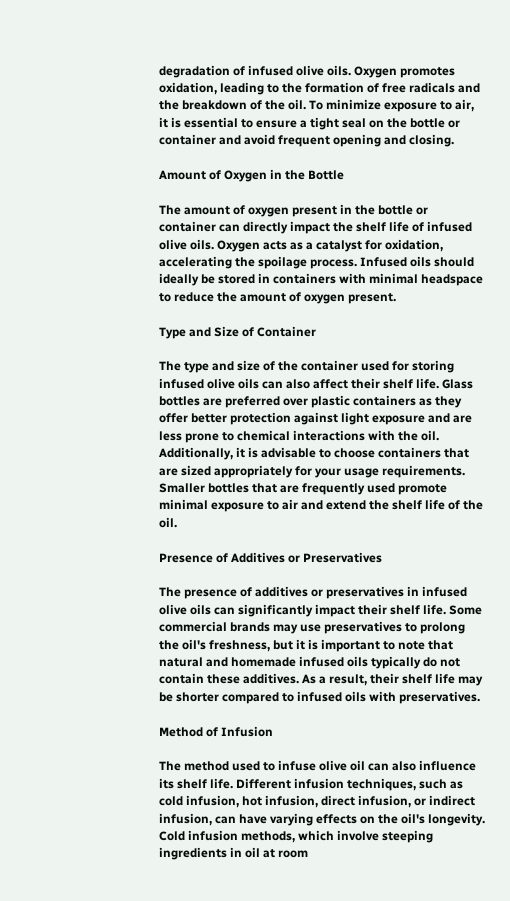degradation of infused olive oils. Oxygen promotes oxidation, leading to the formation of free radicals and the breakdown of the oil. To minimize exposure to air, it is essential to ensure a tight seal on the bottle or container and avoid frequent opening and closing.

Amount of Oxygen in the Bottle

The amount of oxygen present in the bottle or container can directly impact the shelf life of infused olive oils. Oxygen acts as a catalyst for oxidation, accelerating the spoilage process. Infused oils should ideally be stored in containers with minimal headspace to reduce the amount of oxygen present.

Type and Size of Container

The type and size of the container used for storing infused olive oils can also affect their shelf life. Glass bottles are preferred over plastic containers as they offer better protection against light exposure and are less prone to chemical interactions with the oil. Additionally, it is advisable to choose containers that are sized appropriately for your usage requirements. Smaller bottles that are frequently used promote minimal exposure to air and extend the shelf life of the oil.

Presence of Additives or Preservatives

The presence of additives or preservatives in infused olive oils can significantly impact their shelf life. Some commercial brands may use preservatives to prolong the oil's freshness, but it is important to note that natural and homemade infused oils typically do not contain these additives. As a result, their shelf life may be shorter compared to infused oils with preservatives.

Method of Infusion

The method used to infuse olive oil can also influence its shelf life. Different infusion techniques, such as cold infusion, hot infusion, direct infusion, or indirect infusion, can have varying effects on the oil's longevity. Cold infusion methods, which involve steeping ingredients in oil at room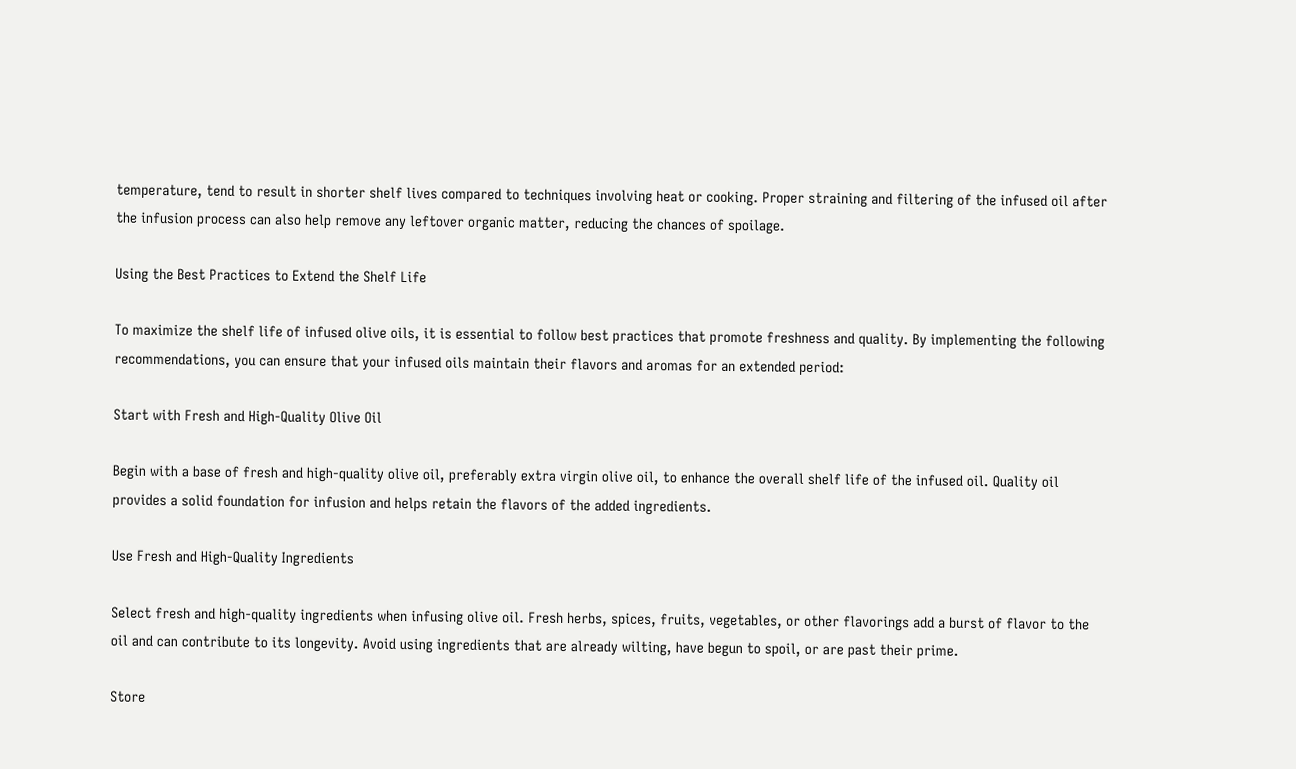temperature, tend to result in shorter shelf lives compared to techniques involving heat or cooking. Proper straining and filtering of the infused oil after the infusion process can also help remove any leftover organic matter, reducing the chances of spoilage.

Using the Best Practices to Extend the Shelf Life

To maximize the shelf life of infused olive oils, it is essential to follow best practices that promote freshness and quality. By implementing the following recommendations, you can ensure that your infused oils maintain their flavors and aromas for an extended period:

Start with Fresh and High-Quality Olive Oil

Begin with a base of fresh and high-quality olive oil, preferably extra virgin olive oil, to enhance the overall shelf life of the infused oil. Quality oil provides a solid foundation for infusion and helps retain the flavors of the added ingredients.

Use Fresh and High-Quality Ingredients

Select fresh and high-quality ingredients when infusing olive oil. Fresh herbs, spices, fruits, vegetables, or other flavorings add a burst of flavor to the oil and can contribute to its longevity. Avoid using ingredients that are already wilting, have begun to spoil, or are past their prime.

Store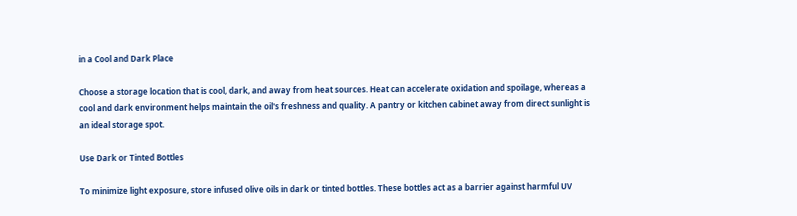in a Cool and Dark Place

Choose a storage location that is cool, dark, and away from heat sources. Heat can accelerate oxidation and spoilage, whereas a cool and dark environment helps maintain the oil's freshness and quality. A pantry or kitchen cabinet away from direct sunlight is an ideal storage spot.

Use Dark or Tinted Bottles

To minimize light exposure, store infused olive oils in dark or tinted bottles. These bottles act as a barrier against harmful UV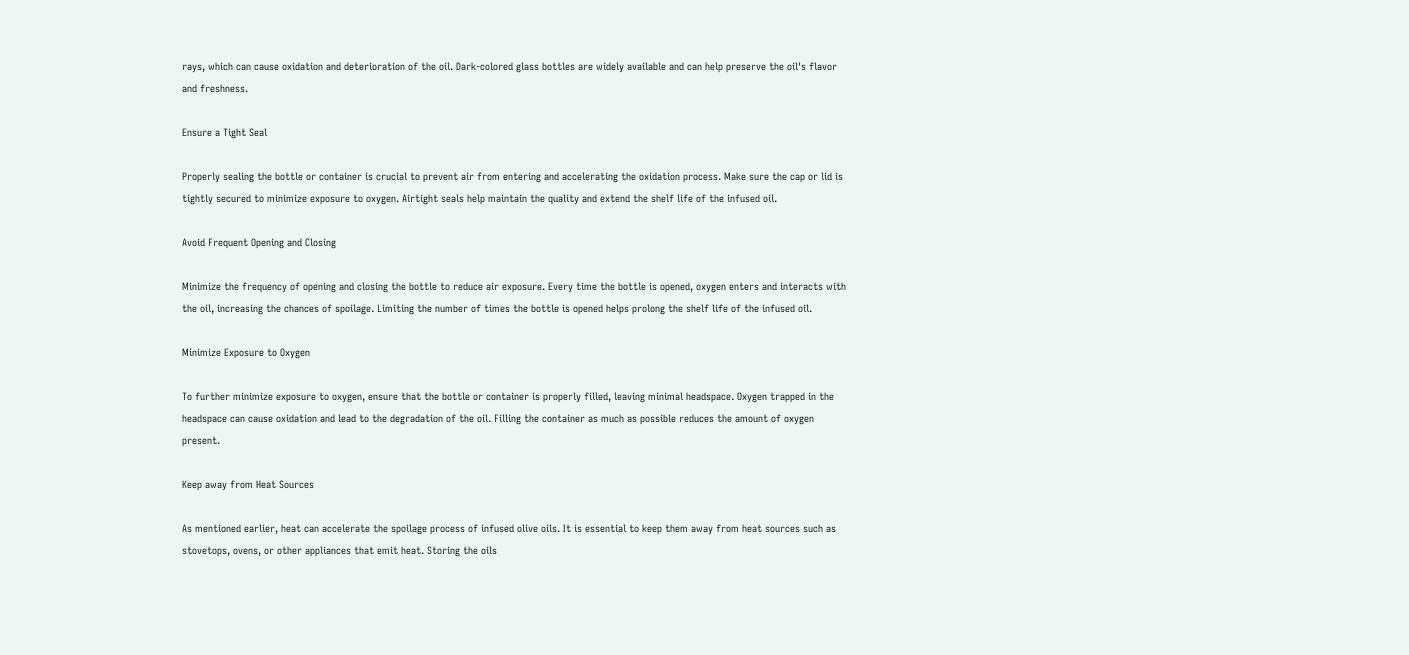rays, which can cause oxidation and deterioration of the oil. Dark-colored glass bottles are widely available and can help preserve the oil's flavor and freshness.

Ensure a Tight Seal

Properly sealing the bottle or container is crucial to prevent air from entering and accelerating the oxidation process. Make sure the cap or lid is tightly secured to minimize exposure to oxygen. Airtight seals help maintain the quality and extend the shelf life of the infused oil.

Avoid Frequent Opening and Closing

Minimize the frequency of opening and closing the bottle to reduce air exposure. Every time the bottle is opened, oxygen enters and interacts with the oil, increasing the chances of spoilage. Limiting the number of times the bottle is opened helps prolong the shelf life of the infused oil.

Minimize Exposure to Oxygen

To further minimize exposure to oxygen, ensure that the bottle or container is properly filled, leaving minimal headspace. Oxygen trapped in the headspace can cause oxidation and lead to the degradation of the oil. Filling the container as much as possible reduces the amount of oxygen present.

Keep away from Heat Sources

As mentioned earlier, heat can accelerate the spoilage process of infused olive oils. It is essential to keep them away from heat sources such as stovetops, ovens, or other appliances that emit heat. Storing the oils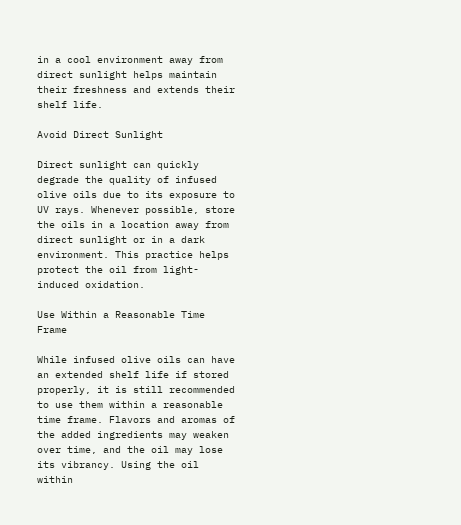in a cool environment away from direct sunlight helps maintain their freshness and extends their shelf life.

Avoid Direct Sunlight

Direct sunlight can quickly degrade the quality of infused olive oils due to its exposure to UV rays. Whenever possible, store the oils in a location away from direct sunlight or in a dark environment. This practice helps protect the oil from light-induced oxidation.

Use Within a Reasonable Time Frame

While infused olive oils can have an extended shelf life if stored properly, it is still recommended to use them within a reasonable time frame. Flavors and aromas of the added ingredients may weaken over time, and the oil may lose its vibrancy. Using the oil within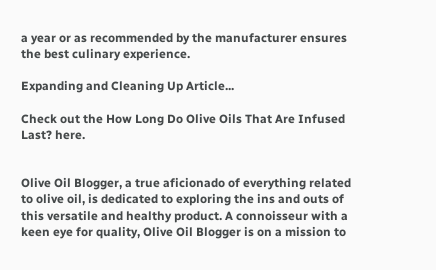a year or as recommended by the manufacturer ensures the best culinary experience.

Expanding and Cleaning Up Article...

Check out the How Long Do Olive Oils That Are Infused Last? here.


Olive Oil Blogger, a true aficionado of everything related to olive oil, is dedicated to exploring the ins and outs of this versatile and healthy product. A connoisseur with a keen eye for quality, Olive Oil Blogger is on a mission to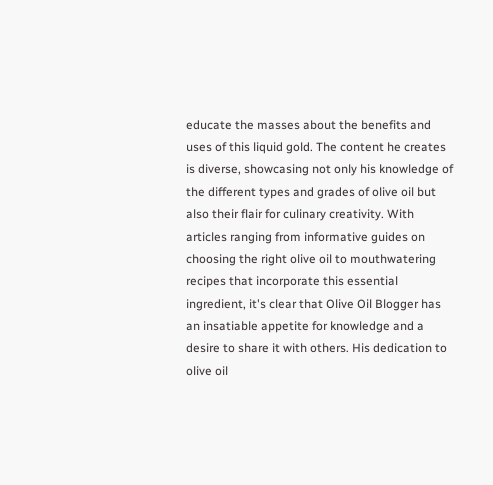educate the masses about the benefits and uses of this liquid gold. The content he creates is diverse, showcasing not only his knowledge of the different types and grades of olive oil but also their flair for culinary creativity. With articles ranging from informative guides on choosing the right olive oil to mouthwatering recipes that incorporate this essential ingredient, it's clear that Olive Oil Blogger has an insatiable appetite for knowledge and a desire to share it with others. His dedication to olive oil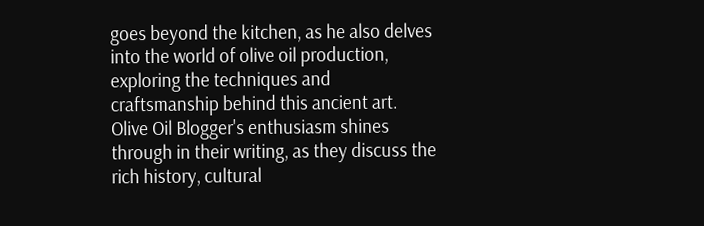goes beyond the kitchen, as he also delves into the world of olive oil production, exploring the techniques and craftsmanship behind this ancient art. Olive Oil Blogger's enthusiasm shines through in their writing, as they discuss the rich history, cultural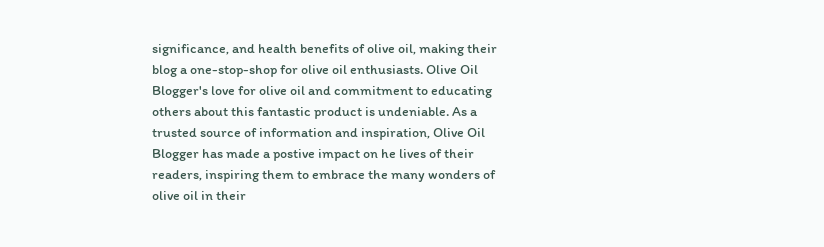significance, and health benefits of olive oil, making their blog a one-stop-shop for olive oil enthusiasts. Olive Oil Blogger's love for olive oil and commitment to educating others about this fantastic product is undeniable. As a trusted source of information and inspiration, Olive Oil Blogger has made a postive impact on he lives of their readers, inspiring them to embrace the many wonders of olive oil in their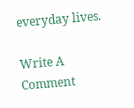everyday lives.

Write A Comment